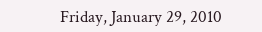Friday, January 29, 2010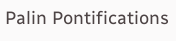Palin Pontifications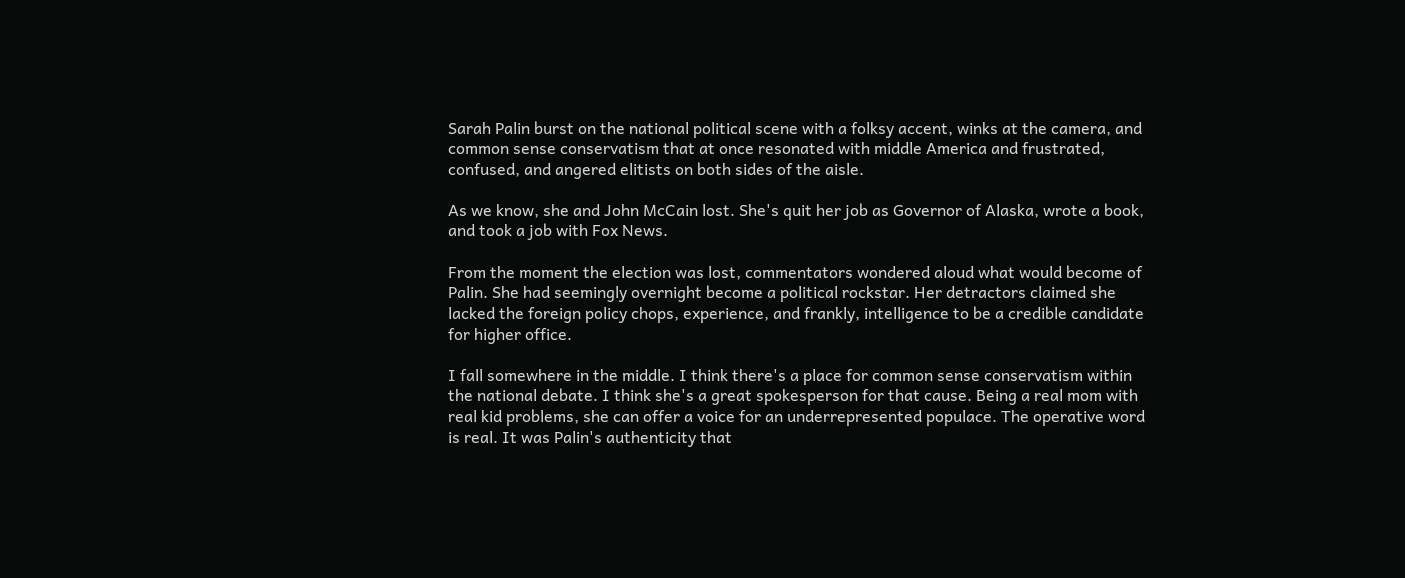Sarah Palin burst on the national political scene with a folksy accent, winks at the camera, and common sense conservatism that at once resonated with middle America and frustrated, confused, and angered elitists on both sides of the aisle.

As we know, she and John McCain lost. She's quit her job as Governor of Alaska, wrote a book, and took a job with Fox News.

From the moment the election was lost, commentators wondered aloud what would become of Palin. She had seemingly overnight become a political rockstar. Her detractors claimed she lacked the foreign policy chops, experience, and frankly, intelligence to be a credible candidate for higher office.

I fall somewhere in the middle. I think there's a place for common sense conservatism within the national debate. I think she's a great spokesperson for that cause. Being a real mom with real kid problems, she can offer a voice for an underrepresented populace. The operative word is real. It was Palin's authenticity that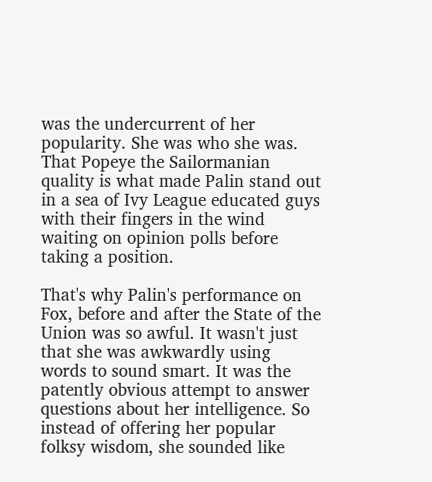was the undercurrent of her popularity. She was who she was. That Popeye the Sailormanian quality is what made Palin stand out in a sea of Ivy League educated guys with their fingers in the wind waiting on opinion polls before taking a position.

That's why Palin's performance on Fox, before and after the State of the Union was so awful. It wasn't just that she was awkwardly using words to sound smart. It was the patently obvious attempt to answer questions about her intelligence. So instead of offering her popular folksy wisdom, she sounded like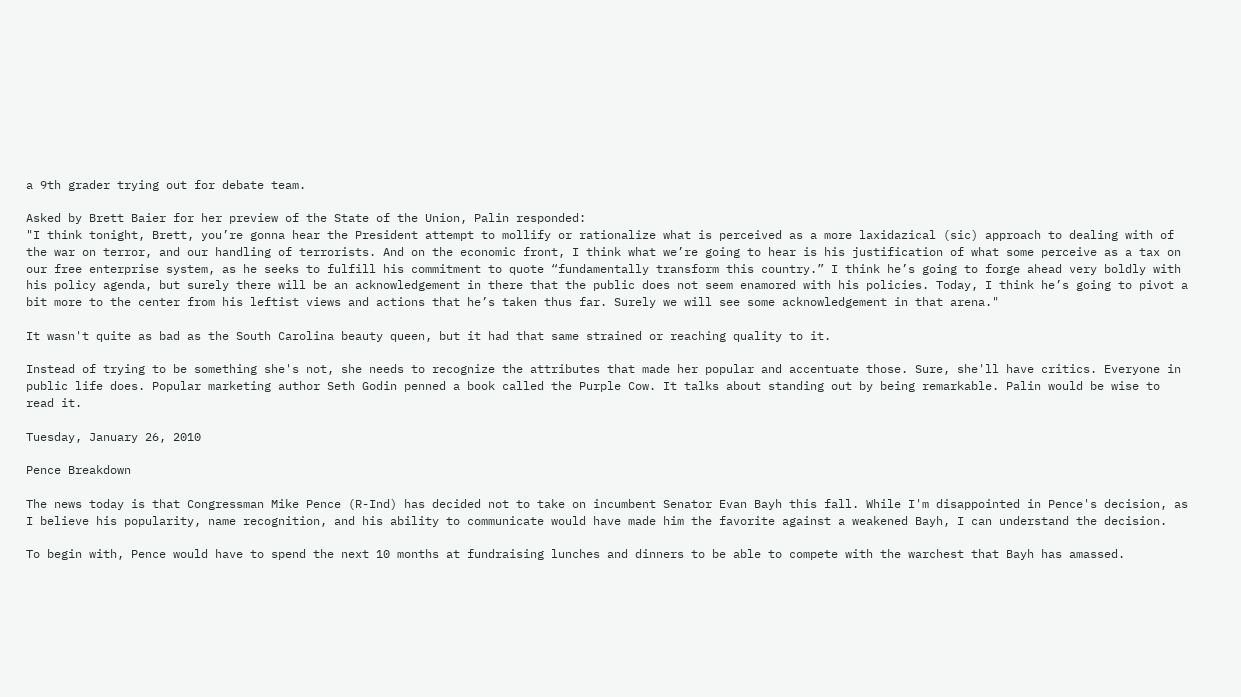a 9th grader trying out for debate team.

Asked by Brett Baier for her preview of the State of the Union, Palin responded:
"I think tonight, Brett, you’re gonna hear the President attempt to mollify or rationalize what is perceived as a more laxidazical (sic) approach to dealing with of the war on terror, and our handling of terrorists. And on the economic front, I think what we’re going to hear is his justification of what some perceive as a tax on our free enterprise system, as he seeks to fulfill his commitment to quote “fundamentally transform this country.” I think he’s going to forge ahead very boldly with his policy agenda, but surely there will be an acknowledgement in there that the public does not seem enamored with his policies. Today, I think he’s going to pivot a bit more to the center from his leftist views and actions that he’s taken thus far. Surely we will see some acknowledgement in that arena."

It wasn't quite as bad as the South Carolina beauty queen, but it had that same strained or reaching quality to it.

Instead of trying to be something she's not, she needs to recognize the attributes that made her popular and accentuate those. Sure, she'll have critics. Everyone in public life does. Popular marketing author Seth Godin penned a book called the Purple Cow. It talks about standing out by being remarkable. Palin would be wise to read it.

Tuesday, January 26, 2010

Pence Breakdown

The news today is that Congressman Mike Pence (R-Ind) has decided not to take on incumbent Senator Evan Bayh this fall. While I'm disappointed in Pence's decision, as I believe his popularity, name recognition, and his ability to communicate would have made him the favorite against a weakened Bayh, I can understand the decision.

To begin with, Pence would have to spend the next 10 months at fundraising lunches and dinners to be able to compete with the warchest that Bayh has amassed.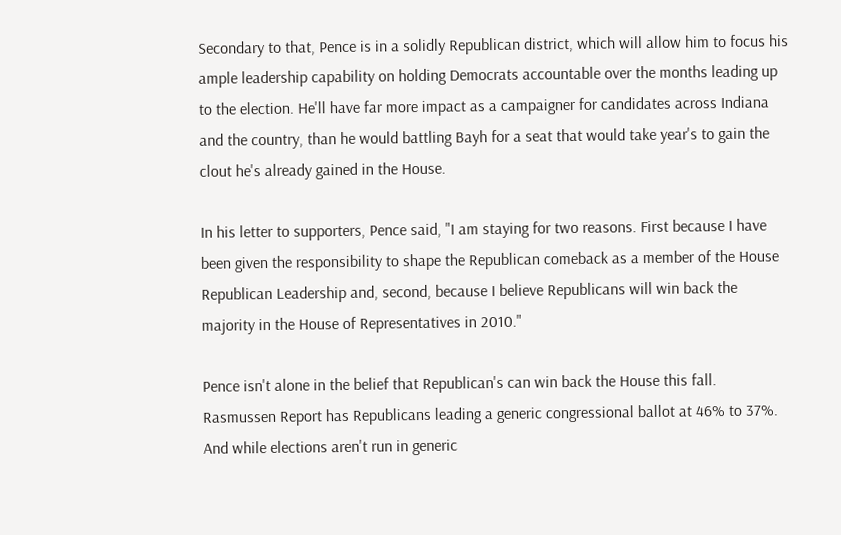Secondary to that, Pence is in a solidly Republican district, which will allow him to focus his ample leadership capability on holding Democrats accountable over the months leading up to the election. He'll have far more impact as a campaigner for candidates across Indiana and the country, than he would battling Bayh for a seat that would take year's to gain the clout he's already gained in the House.

In his letter to supporters, Pence said, "I am staying for two reasons. First because I have been given the responsibility to shape the Republican comeback as a member of the House Republican Leadership and, second, because I believe Republicans will win back the majority in the House of Representatives in 2010."

Pence isn't alone in the belief that Republican's can win back the House this fall. Rasmussen Report has Republicans leading a generic congressional ballot at 46% to 37%. And while elections aren't run in generic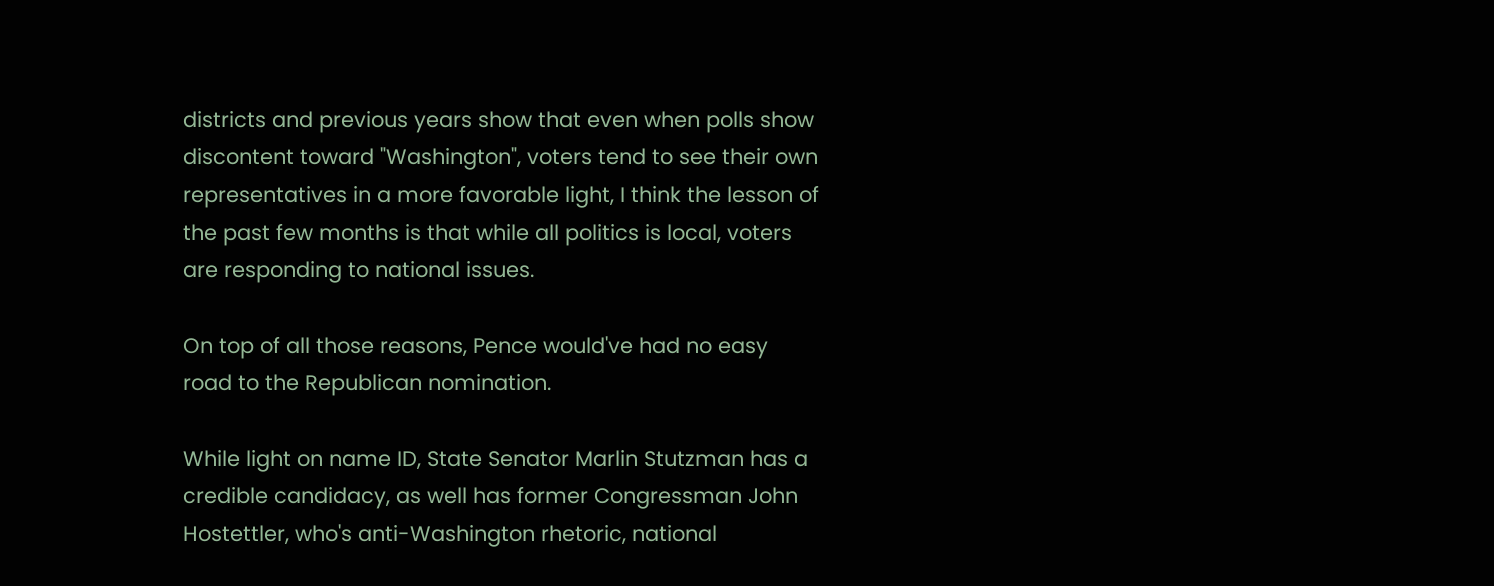districts and previous years show that even when polls show discontent toward "Washington", voters tend to see their own representatives in a more favorable light, I think the lesson of the past few months is that while all politics is local, voters are responding to national issues.

On top of all those reasons, Pence would've had no easy road to the Republican nomination.

While light on name ID, State Senator Marlin Stutzman has a credible candidacy, as well has former Congressman John Hostettler, who's anti-Washington rhetoric, national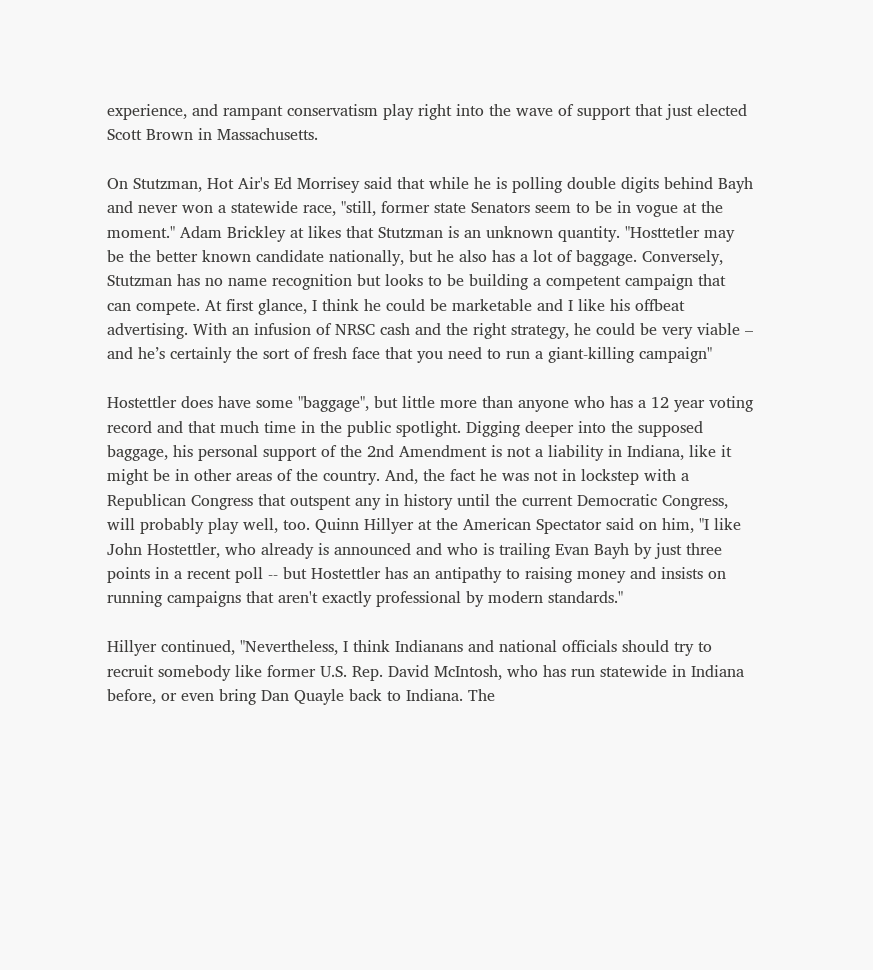experience, and rampant conservatism play right into the wave of support that just elected Scott Brown in Massachusetts.

On Stutzman, Hot Air's Ed Morrisey said that while he is polling double digits behind Bayh and never won a statewide race, "still, former state Senators seem to be in vogue at the moment." Adam Brickley at likes that Stutzman is an unknown quantity. "Hosttetler may be the better known candidate nationally, but he also has a lot of baggage. Conversely, Stutzman has no name recognition but looks to be building a competent campaign that can compete. At first glance, I think he could be marketable and I like his offbeat advertising. With an infusion of NRSC cash and the right strategy, he could be very viable – and he’s certainly the sort of fresh face that you need to run a giant-killing campaign"

Hostettler does have some "baggage", but little more than anyone who has a 12 year voting record and that much time in the public spotlight. Digging deeper into the supposed baggage, his personal support of the 2nd Amendment is not a liability in Indiana, like it might be in other areas of the country. And, the fact he was not in lockstep with a Republican Congress that outspent any in history until the current Democratic Congress, will probably play well, too. Quinn Hillyer at the American Spectator said on him, "I like John Hostettler, who already is announced and who is trailing Evan Bayh by just three points in a recent poll -- but Hostettler has an antipathy to raising money and insists on running campaigns that aren't exactly professional by modern standards."

Hillyer continued, "Nevertheless, I think Indianans and national officials should try to recruit somebody like former U.S. Rep. David McIntosh, who has run statewide in Indiana before, or even bring Dan Quayle back to Indiana. The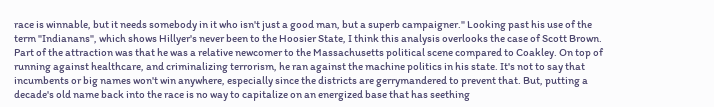race is winnable, but it needs somebody in it who isn't just a good man, but a superb campaigner." Looking past his use of the term "Indianans", which shows Hillyer's never been to the Hoosier State, I think this analysis overlooks the case of Scott Brown. Part of the attraction was that he was a relative newcomer to the Massachusetts political scene compared to Coakley. On top of running against healthcare, and criminalizing terrorism, he ran against the machine politics in his state. It's not to say that incumbents or big names won't win anywhere, especially since the districts are gerrymandered to prevent that. But, putting a decade's old name back into the race is no way to capitalize on an energized base that has seething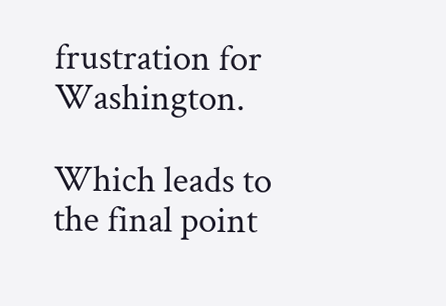frustration for Washington.

Which leads to the final point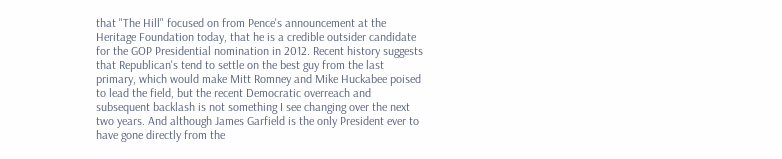that "The Hill" focused on from Pence's announcement at the Heritage Foundation today, that he is a credible outsider candidate for the GOP Presidential nomination in 2012. Recent history suggests that Republican's tend to settle on the best guy from the last primary, which would make Mitt Romney and Mike Huckabee poised to lead the field, but the recent Democratic overreach and subsequent backlash is not something I see changing over the next two years. And although James Garfield is the only President ever to have gone directly from the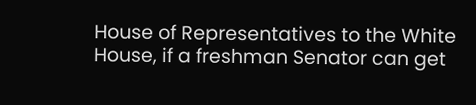House of Representatives to the White House, if a freshman Senator can get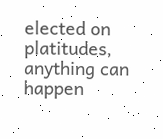elected on platitudes, anything can happen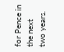for Pence in the next two years.